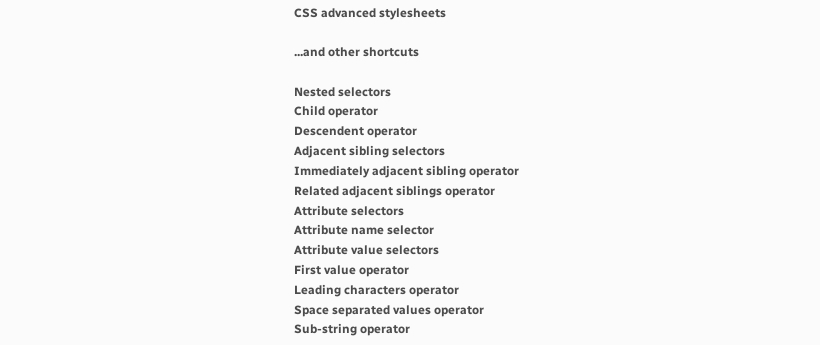CSS advanced stylesheets

...and other shortcuts

Nested selectors
Child operator
Descendent operator
Adjacent sibling selectors
Immediately adjacent sibling operator
Related adjacent siblings operator
Attribute selectors
Attribute name selector
Attribute value selectors
First value operator
Leading characters operator
Space separated values operator
Sub-string operator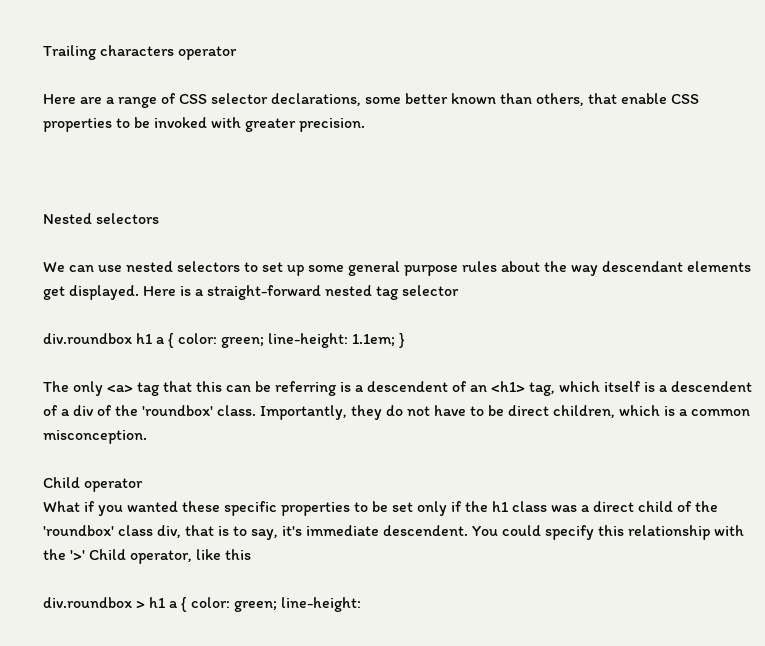Trailing characters operator

Here are a range of CSS selector declarations, some better known than others, that enable CSS properties to be invoked with greater precision.



Nested selectors

We can use nested selectors to set up some general purpose rules about the way descendant elements get displayed. Here is a straight-forward nested tag selector

div.roundbox h1 a { color: green; line-height: 1.1em; }

The only <a> tag that this can be referring is a descendent of an <h1> tag, which itself is a descendent of a div of the 'roundbox' class. Importantly, they do not have to be direct children, which is a common misconception.

Child operator
What if you wanted these specific properties to be set only if the h1 class was a direct child of the 'roundbox' class div, that is to say, it's immediate descendent. You could specify this relationship with the '>' Child operator, like this

div.roundbox > h1 a { color: green; line-height: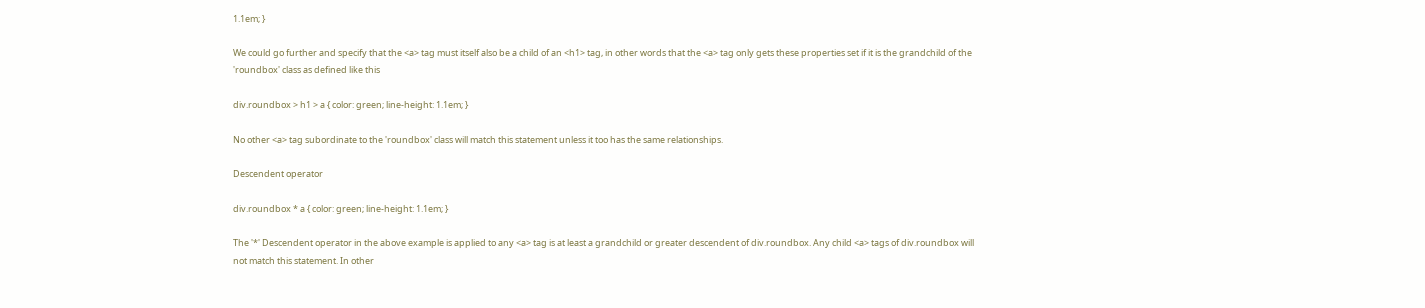1.1em; }

We could go further and specify that the <a> tag must itself also be a child of an <h1> tag, in other words that the <a> tag only gets these properties set if it is the grandchild of the 'roundbox' class as defined like this

div.roundbox > h1 > a { color: green; line-height: 1.1em; }

No other <a> tag subordinate to the 'roundbox' class will match this statement unless it too has the same relationships.

Descendent operator

div.roundbox * a { color: green; line-height: 1.1em; }

The '*' Descendent operator in the above example is applied to any <a> tag is at least a grandchild or greater descendent of div.roundbox. Any child <a> tags of div.roundbox will not match this statement. In other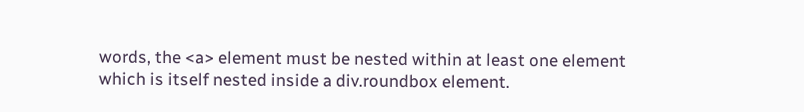words, the <a> element must be nested within at least one element which is itself nested inside a div.roundbox element.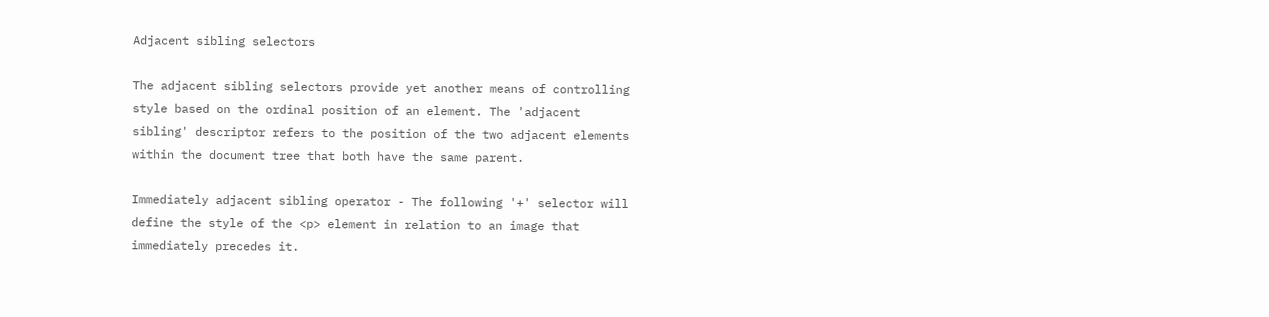Adjacent sibling selectors

The adjacent sibling selectors provide yet another means of controlling style based on the ordinal position of an element. The 'adjacent sibling' descriptor refers to the position of the two adjacent elements within the document tree that both have the same parent.

Immediately adjacent sibling operator - The following '+' selector will define the style of the <p> element in relation to an image that immediately precedes it.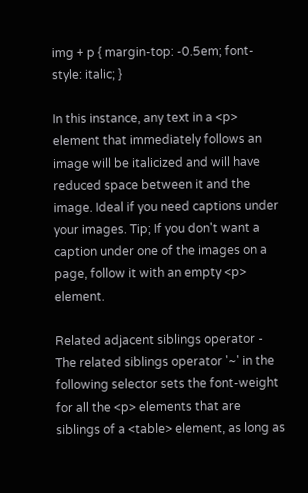img + p { margin-top: -0.5em; font-style: italic; }

In this instance, any text in a <p> element that immediately follows an image will be italicized and will have reduced space between it and the image. Ideal if you need captions under your images. Tip; If you don't want a caption under one of the images on a page, follow it with an empty <p> element.

Related adjacent siblings operator - The related siblings operator '~' in the following selector sets the font-weight for all the <p> elements that are siblings of a <table> element, as long as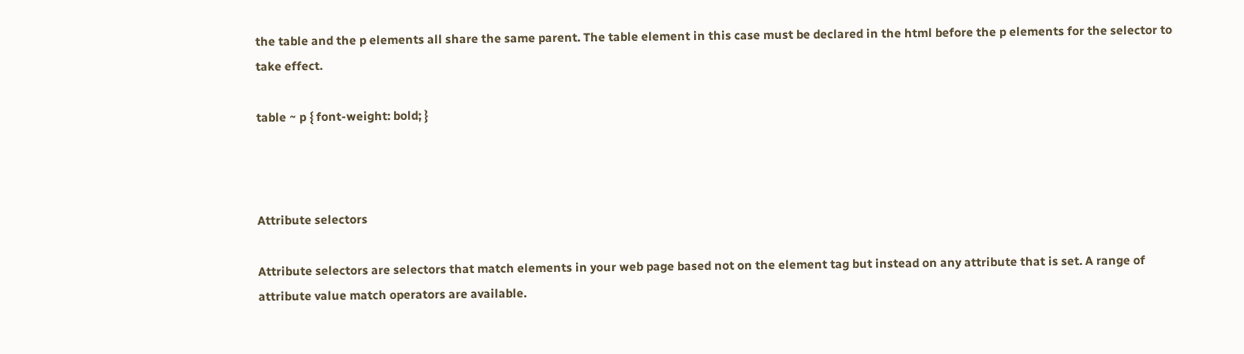the table and the p elements all share the same parent. The table element in this case must be declared in the html before the p elements for the selector to take effect.

table ~ p { font-weight: bold; }



Attribute selectors

Attribute selectors are selectors that match elements in your web page based not on the element tag but instead on any attribute that is set. A range of attribute value match operators are available.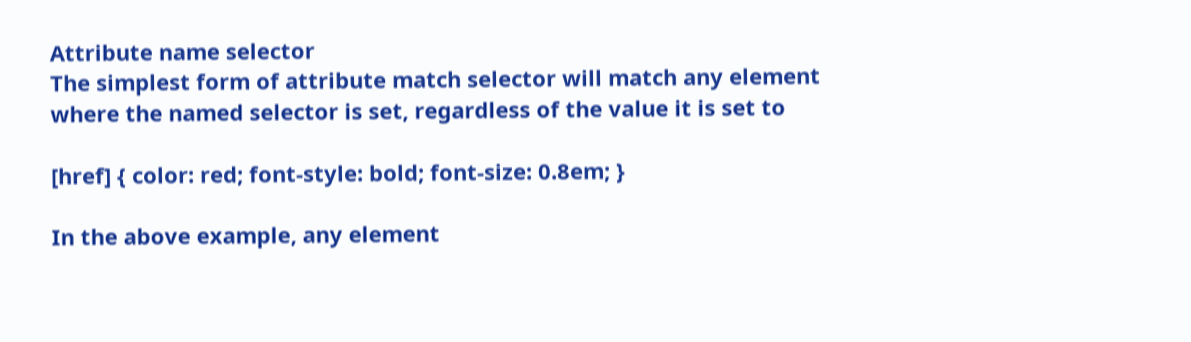Attribute name selector
The simplest form of attribute match selector will match any element where the named selector is set, regardless of the value it is set to

[href] { color: red; font-style: bold; font-size: 0.8em; }

In the above example, any element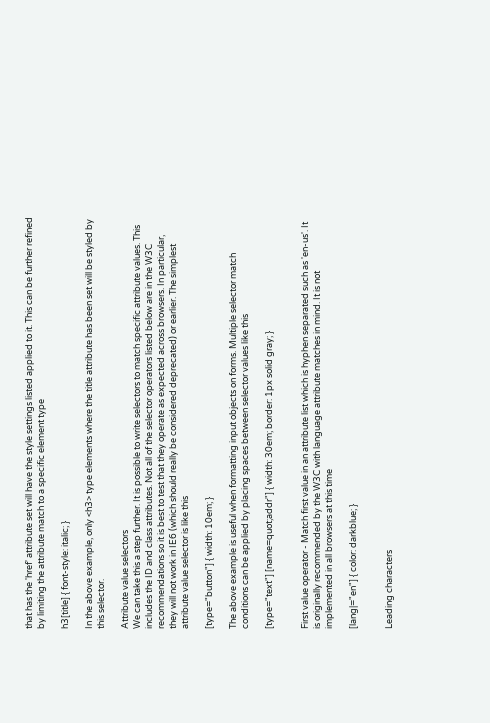that has the 'href' attribute set will have the style settings listed applied to it. This can be further refined by limiting the attribute match to a specific element type

h3[title] { font-style: italic; }

In the above example, only <h3> type elements where the title attribute has been set will be styled by this selector.

Attribute value selectors
We can take this a step further. It is possible to write selectors to match specific attribute values. This includes the ID and class attributes. Not all of the selector operators listed below are in the W3C recommendations so it is best to test that they operate as expected across browsers. In particular, they will not work in IE6 (which should really be considered deprecated) or earlier. The simplest attribute value selector is like this

[type="button"] { width: 10em; }

The above example is useful when formatting input objects on forms. Multiple selector match conditions can be applied by placing spaces between selector values like this

[type="text"] [name=quot;addr"] { width: 30em; border: 1px solid gray; }


First value operator - Match first value in an attribute list which is hyphen separated such as 'en-us'. It is originally recommended by the W3C with language attribute matches in mind. It is not implemented in all browsers at this time

[lang|="en"] { color: darkblue; }


Leading characters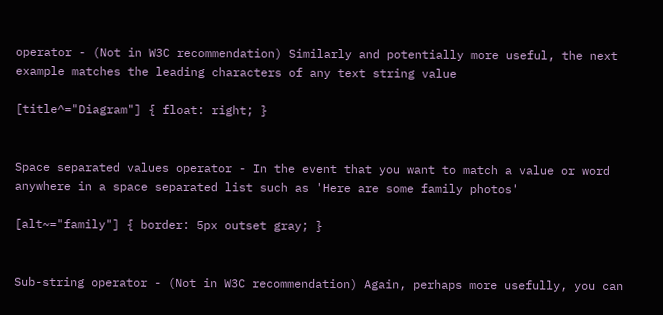operator - (Not in W3C recommendation) Similarly and potentially more useful, the next example matches the leading characters of any text string value

[title^="Diagram"] { float: right; }


Space separated values operator - In the event that you want to match a value or word anywhere in a space separated list such as 'Here are some family photos'

[alt~="family"] { border: 5px outset gray; }


Sub-string operator - (Not in W3C recommendation) Again, perhaps more usefully, you can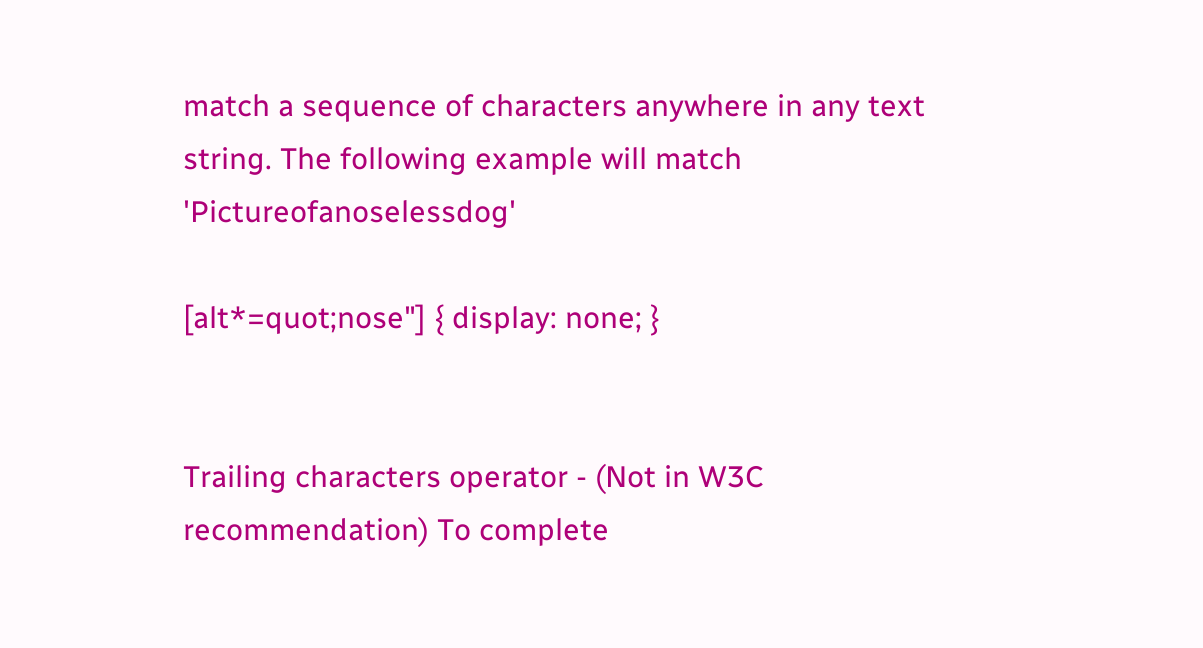match a sequence of characters anywhere in any text string. The following example will match 'Pictureofanoselessdog'

[alt*=quot;nose"] { display: none; }


Trailing characters operator - (Not in W3C recommendation) To complete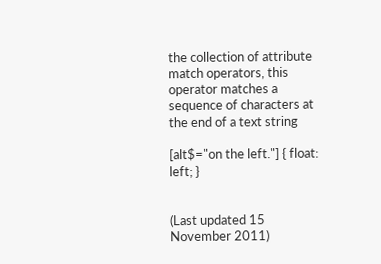the collection of attribute match operators, this operator matches a sequence of characters at the end of a text string

[alt$="on the left."] { float: left; }


(Last updated 15 November 2011)